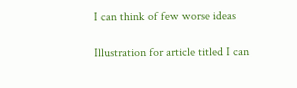I can think of few worse ideas

Illustration for article titled I can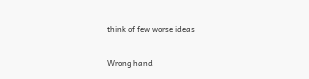think of few worse ideas

Wrong hand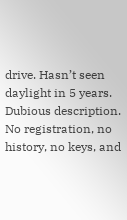drive. Hasn’t seen daylight in 5 years. Dubious description. No registration, no history, no keys, and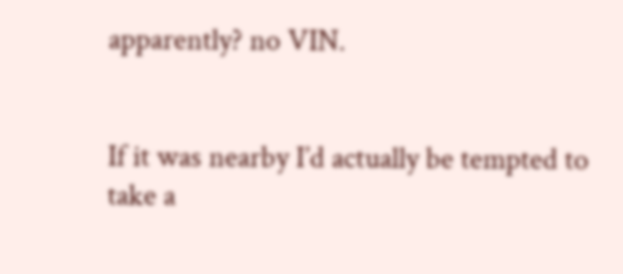apparently? no VIN.


If it was nearby I’d actually be tempted to take a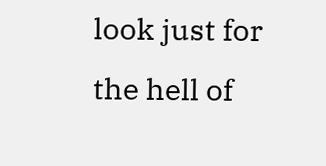look just for the hell of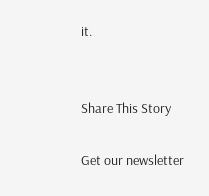it.


Share This Story

Get our newsletter